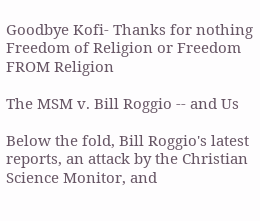Goodbye Kofi- Thanks for nothing
Freedom of Religion or Freedom FROM Religion

The MSM v. Bill Roggio -- and Us

Below the fold, Bill Roggio's latest reports, an attack by the Christian Science Monitor, and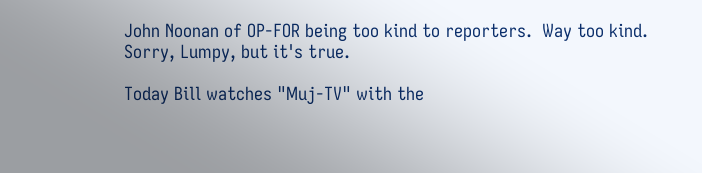John Noonan of OP-FOR being too kind to reporters.  Way too kind.  Sorry, Lumpy, but it's true.

Today Bill watches "Muj-TV" with the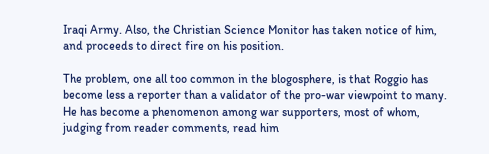Iraqi Army. Also, the Christian Science Monitor has taken notice of him, and proceeds to direct fire on his position.

The problem, one all too common in the blogosphere, is that Roggio has become less a reporter than a validator of the pro-war viewpoint to many. He has become a phenomenon among war supporters, most of whom, judging from reader comments, read him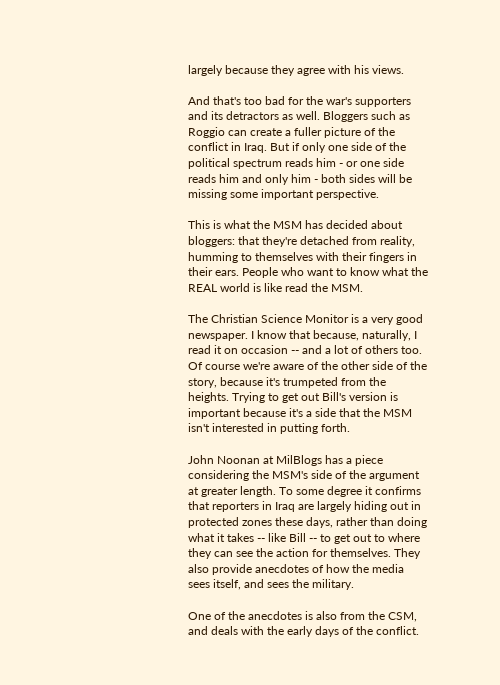largely because they agree with his views.

And that's too bad for the war's supporters and its detractors as well. Bloggers such as Roggio can create a fuller picture of the conflict in Iraq. But if only one side of the political spectrum reads him - or one side reads him and only him - both sides will be missing some important perspective.

This is what the MSM has decided about bloggers: that they're detached from reality, humming to themselves with their fingers in their ears. People who want to know what the REAL world is like read the MSM.

The Christian Science Monitor is a very good newspaper. I know that because, naturally, I read it on occasion -- and a lot of others too. Of course we're aware of the other side of the story, because it's trumpeted from the heights. Trying to get out Bill's version is important because it's a side that the MSM isn't interested in putting forth.

John Noonan at MilBlogs has a piece considering the MSM's side of the argument at greater length. To some degree it confirms that reporters in Iraq are largely hiding out in protected zones these days, rather than doing what it takes -- like Bill -- to get out to where they can see the action for themselves. They also provide anecdotes of how the media sees itself, and sees the military.

One of the anecdotes is also from the CSM, and deals with the early days of the conflict.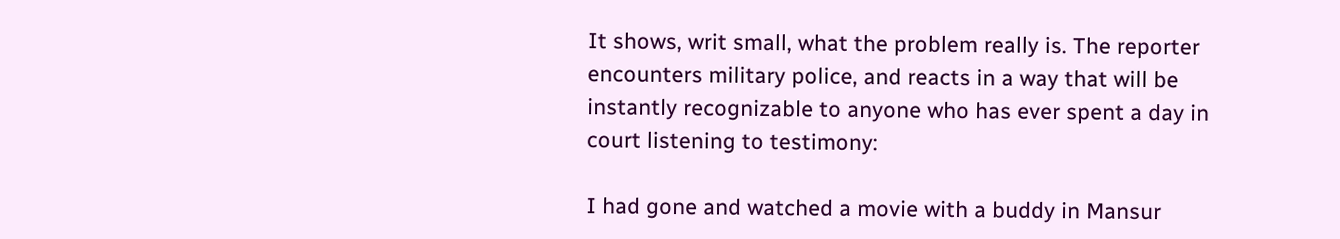It shows, writ small, what the problem really is. The reporter encounters military police, and reacts in a way that will be instantly recognizable to anyone who has ever spent a day in court listening to testimony:

I had gone and watched a movie with a buddy in Mansur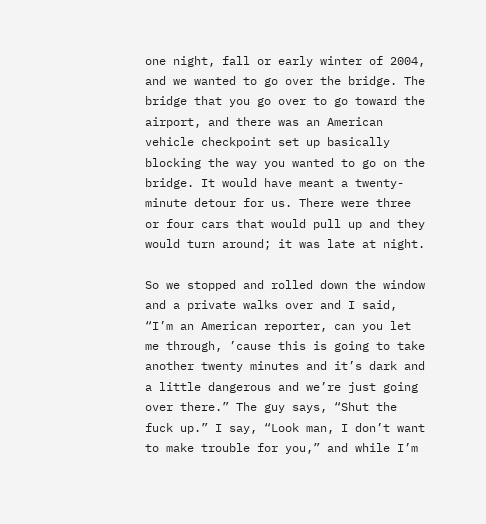one night, fall or early winter of 2004, and we wanted to go over the bridge. The bridge that you go over to go toward the airport, and there was an American vehicle checkpoint set up basically blocking the way you wanted to go on the bridge. It would have meant a twenty-minute detour for us. There were three or four cars that would pull up and they would turn around; it was late at night.

So we stopped and rolled down the window and a private walks over and I said, “I’m an American reporter, can you let me through, ’cause this is going to take another twenty minutes and it’s dark and a little dangerous and we’re just going over there.” The guy says, “Shut the fuck up.” I say, “Look man, I don’t want to make trouble for you,” and while I’m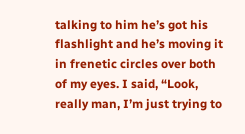talking to him he’s got his flashlight and he’s moving it in frenetic circles over both of my eyes. I said, “Look, really man, I’m just trying to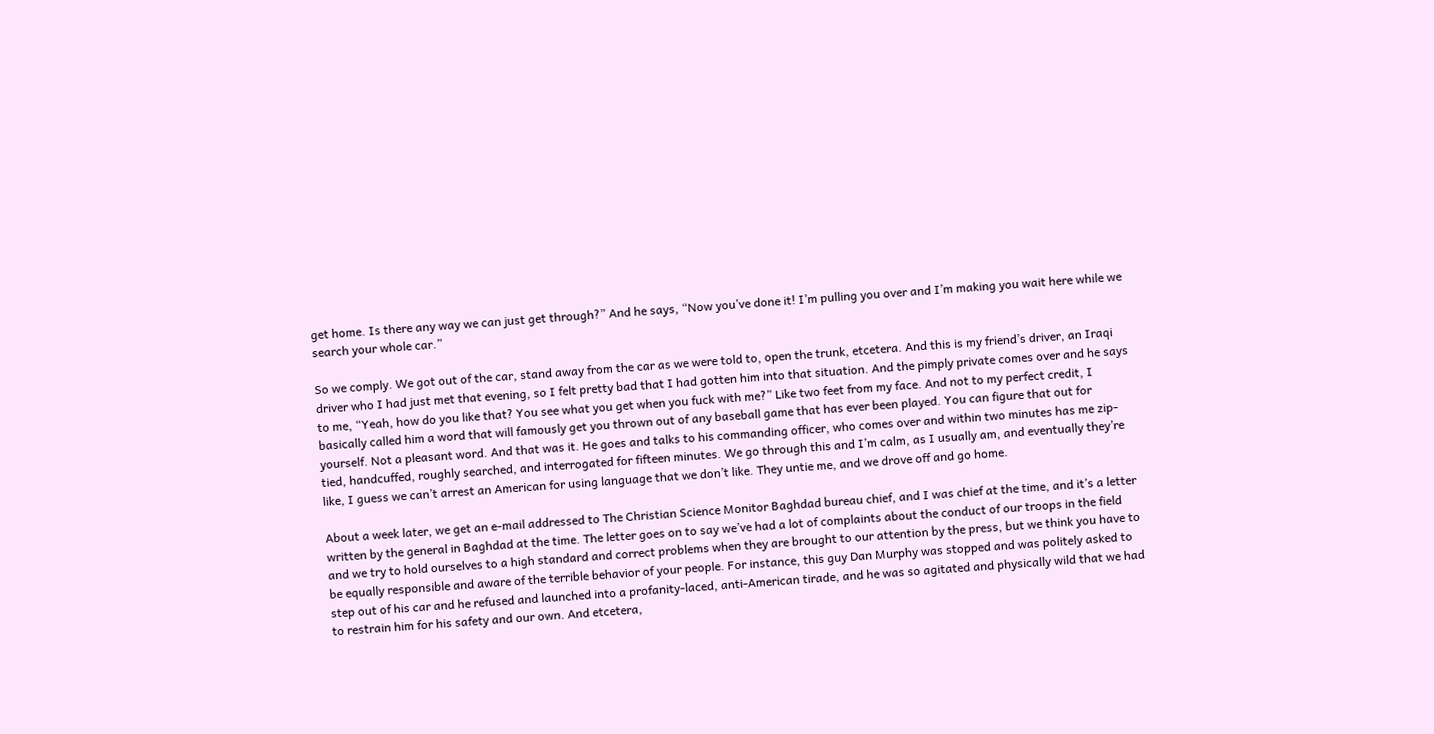get home. Is there any way we can just get through?” And he says, “Now you’ve done it! I’m pulling you over and I’m making you wait here while we search your whole car.”

So we comply. We got out of the car, stand away from the car as we were told to, open the trunk, etcetera. And this is my friend’s driver, an Iraqi driver who I had just met that evening, so I felt pretty bad that I had gotten him into that situation. And the pimply private comes over and he says to me, “Yeah, how do you like that? You see what you get when you fuck with me?” Like two feet from my face. And not to my perfect credit, I basically called him a word that will famously get you thrown out of any baseball game that has ever been played. You can figure that out for yourself. Not a pleasant word. And that was it. He goes and talks to his commanding officer, who comes over and within two minutes has me zip-tied, handcuffed, roughly searched, and interrogated for fifteen minutes. We go through this and I’m calm, as I usually am, and eventually they’re like, I guess we can’t arrest an American for using language that we don’t like. They untie me, and we drove off and go home.

About a week later, we get an e-mail addressed to The Christian Science Monitor Baghdad bureau chief, and I was chief at the time, and it’s a letter written by the general in Baghdad at the time. The letter goes on to say we’ve had a lot of complaints about the conduct of our troops in the field and we try to hold ourselves to a high standard and correct problems when they are brought to our attention by the press, but we think you have to be equally responsible and aware of the terrible behavior of your people. For instance, this guy Dan Murphy was stopped and was politely asked to step out of his car and he refused and launched into a profanity-laced, anti-American tirade, and he was so agitated and physically wild that we had to restrain him for his safety and our own. And etcetera,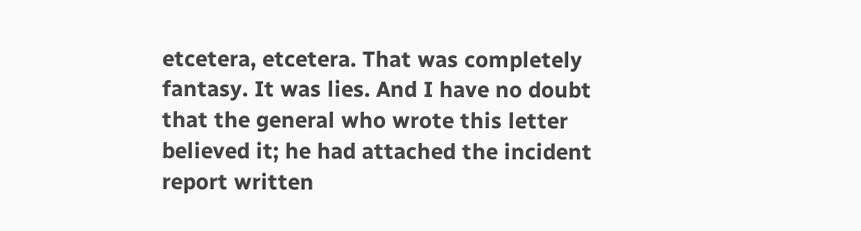etcetera, etcetera. That was completely fantasy. It was lies. And I have no doubt that the general who wrote this letter believed it; he had attached the incident report written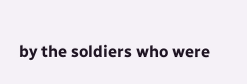by the soldiers who were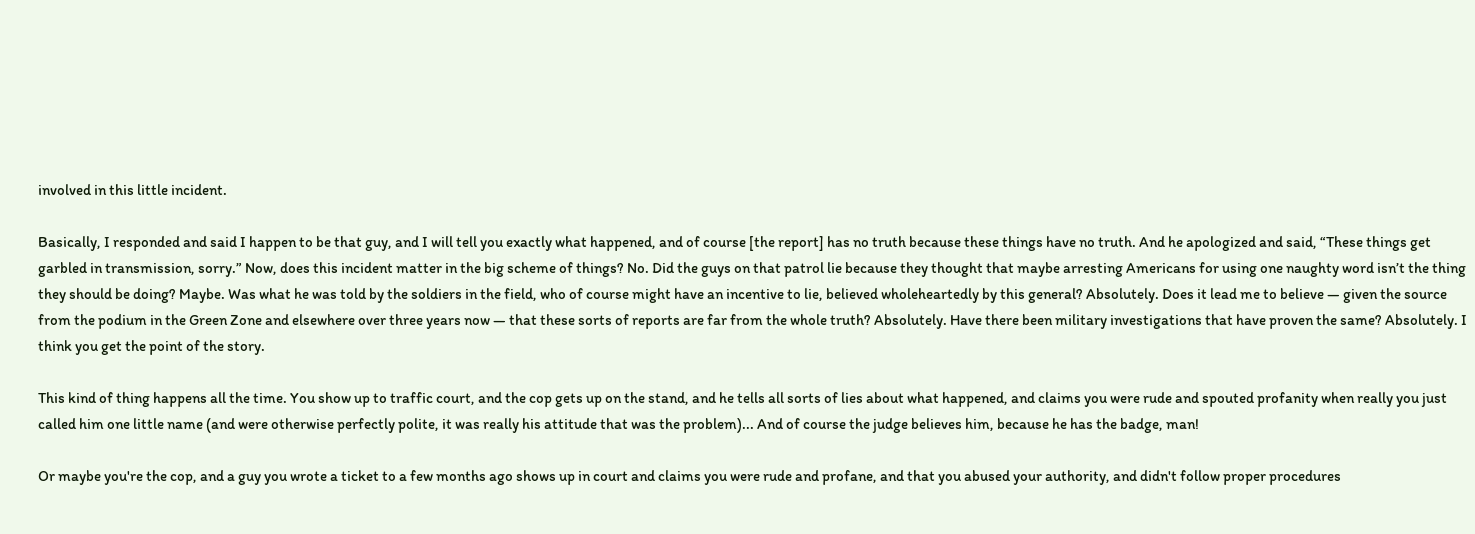involved in this little incident.

Basically, I responded and said I happen to be that guy, and I will tell you exactly what happened, and of course [the report] has no truth because these things have no truth. And he apologized and said, “These things get garbled in transmission, sorry.” Now, does this incident matter in the big scheme of things? No. Did the guys on that patrol lie because they thought that maybe arresting Americans for using one naughty word isn’t the thing they should be doing? Maybe. Was what he was told by the soldiers in the field, who of course might have an incentive to lie, believed wholeheartedly by this general? Absolutely. Does it lead me to believe — given the source from the podium in the Green Zone and elsewhere over three years now — that these sorts of reports are far from the whole truth? Absolutely. Have there been military investigations that have proven the same? Absolutely. I think you get the point of the story.

This kind of thing happens all the time. You show up to traffic court, and the cop gets up on the stand, and he tells all sorts of lies about what happened, and claims you were rude and spouted profanity when really you just called him one little name (and were otherwise perfectly polite, it was really his attitude that was the problem)... And of course the judge believes him, because he has the badge, man!

Or maybe you're the cop, and a guy you wrote a ticket to a few months ago shows up in court and claims you were rude and profane, and that you abused your authority, and didn't follow proper procedures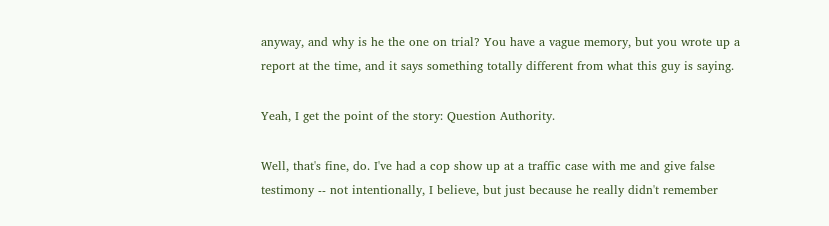anyway, and why is he the one on trial? You have a vague memory, but you wrote up a report at the time, and it says something totally different from what this guy is saying.

Yeah, I get the point of the story: Question Authority.

Well, that's fine, do. I've had a cop show up at a traffic case with me and give false testimony -- not intentionally, I believe, but just because he really didn't remember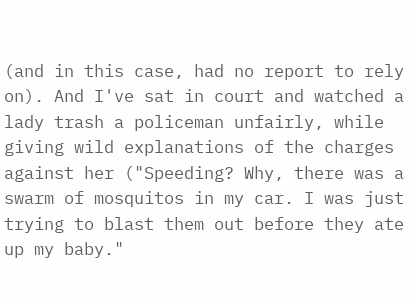(and in this case, had no report to rely on). And I've sat in court and watched a lady trash a policeman unfairly, while giving wild explanations of the charges against her ("Speeding? Why, there was a swarm of mosquitos in my car. I was just trying to blast them out before they ate up my baby."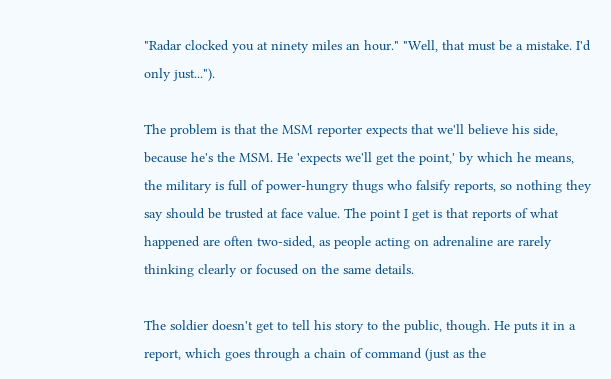"Radar clocked you at ninety miles an hour." "Well, that must be a mistake. I'd only just...").

The problem is that the MSM reporter expects that we'll believe his side, because he's the MSM. He 'expects we'll get the point,' by which he means, the military is full of power-hungry thugs who falsify reports, so nothing they say should be trusted at face value. The point I get is that reports of what happened are often two-sided, as people acting on adrenaline are rarely thinking clearly or focused on the same details.

The soldier doesn't get to tell his story to the public, though. He puts it in a report, which goes through a chain of command (just as the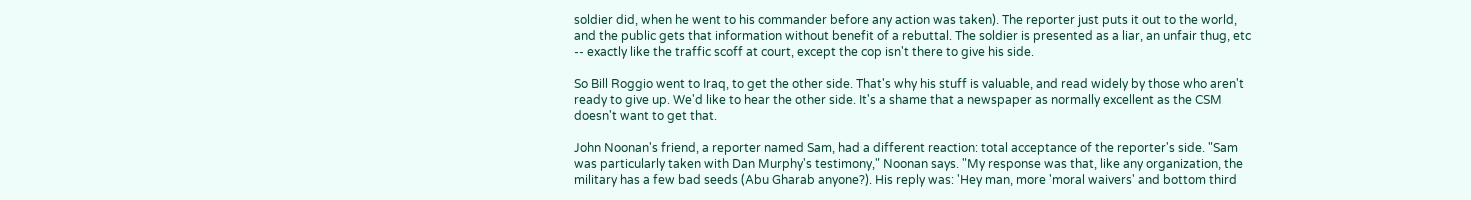soldier did, when he went to his commander before any action was taken). The reporter just puts it out to the world, and the public gets that information without benefit of a rebuttal. The soldier is presented as a liar, an unfair thug, etc -- exactly like the traffic scoff at court, except the cop isn't there to give his side.

So Bill Roggio went to Iraq, to get the other side. That's why his stuff is valuable, and read widely by those who aren't ready to give up. We'd like to hear the other side. It's a shame that a newspaper as normally excellent as the CSM doesn't want to get that.

John Noonan's friend, a reporter named Sam, had a different reaction: total acceptance of the reporter's side. "Sam was particularly taken with Dan Murphy's testimony," Noonan says. "My response was that, like any organization, the military has a few bad seeds (Abu Gharab anyone?). His reply was: 'Hey man, more 'moral waivers' and bottom third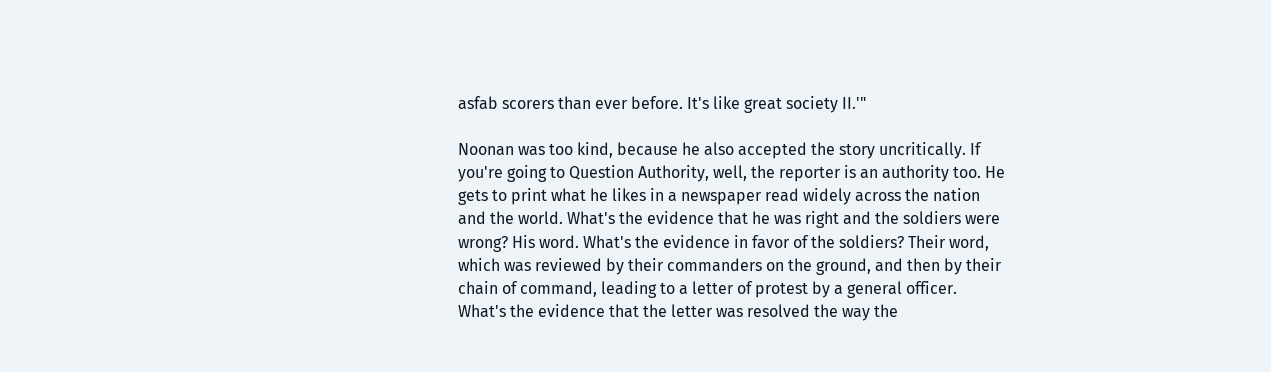asfab scorers than ever before. It's like great society II.'"

Noonan was too kind, because he also accepted the story uncritically. If you're going to Question Authority, well, the reporter is an authority too. He gets to print what he likes in a newspaper read widely across the nation and the world. What's the evidence that he was right and the soldiers were wrong? His word. What's the evidence in favor of the soldiers? Their word, which was reviewed by their commanders on the ground, and then by their chain of command, leading to a letter of protest by a general officer. What's the evidence that the letter was resolved the way the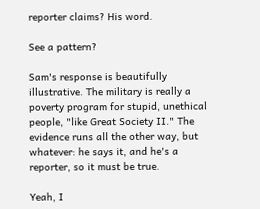reporter claims? His word.

See a pattern?

Sam's response is beautifully illustrative. The military is really a poverty program for stupid, unethical people, "like Great Society II." The evidence runs all the other way, but whatever: he says it, and he's a reporter, so it must be true.

Yeah, I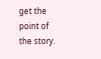get the point of the story.